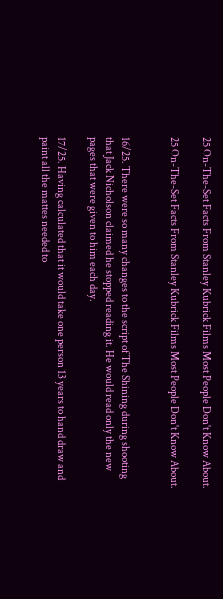25 On-The-Set Facts From Stanley Kubrick Films Most People Don't Know About.

25 On-The-Set Facts From Stanley Kubrick Films Most People Don't Know About.


16/25. There were so many changes to the script of The Shining during shooting that Jack Nicholson claimed he stopped reading it. He would read only the new pages that were given to him each day.

17/25. Having calculated that it would take one person 13 years to hand draw and paint all the mattes needed to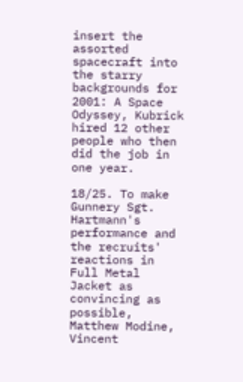insert the assorted spacecraft into the starry backgrounds for 2001: A Space Odyssey, Kubrick hired 12 other people who then did the job in one year.

18/25. To make Gunnery Sgt. Hartmann's performance and the recruits' reactions in Full Metal Jacket as convincing as possible, Matthew Modine, Vincent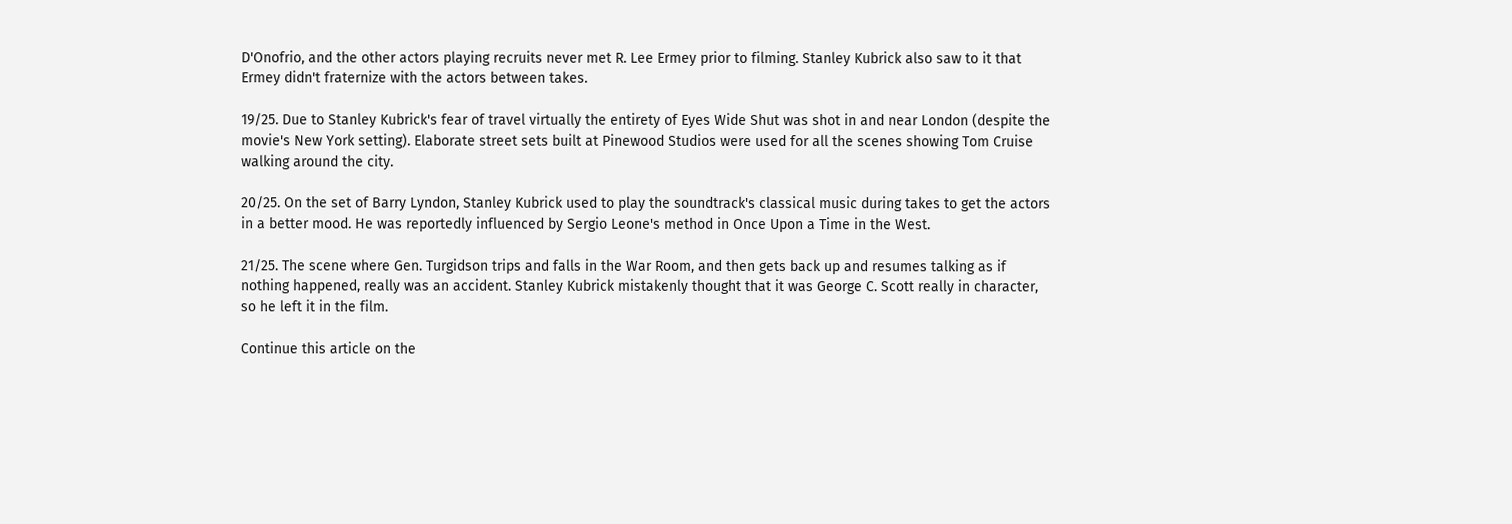D'Onofrio, and the other actors playing recruits never met R. Lee Ermey prior to filming. Stanley Kubrick also saw to it that Ermey didn't fraternize with the actors between takes.

19/25. Due to Stanley Kubrick's fear of travel virtually the entirety of Eyes Wide Shut was shot in and near London (despite the movie's New York setting). Elaborate street sets built at Pinewood Studios were used for all the scenes showing Tom Cruise walking around the city.

20/25. On the set of Barry Lyndon, Stanley Kubrick used to play the soundtrack's classical music during takes to get the actors in a better mood. He was reportedly influenced by Sergio Leone's method in Once Upon a Time in the West.

21/25. The scene where Gen. Turgidson trips and falls in the War Room, and then gets back up and resumes talking as if nothing happened, really was an accident. Stanley Kubrick mistakenly thought that it was George C. Scott really in character, so he left it in the film.

Continue this article on the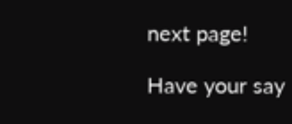next page!

Have your say